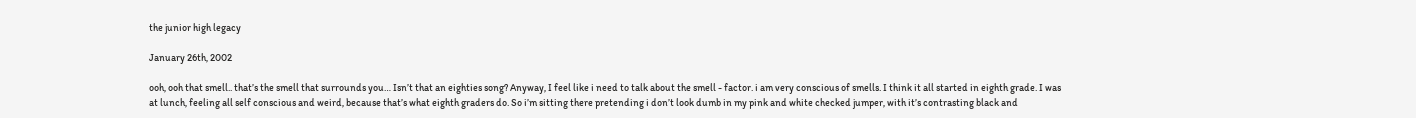the junior high legacy

January 26th, 2002

ooh, ooh that smell.. that’s the smell that surrounds you… Isn’t that an eighties song? Anyway, I feel like i need to talk about the smell - factor. i am very conscious of smells. I think it all started in eighth grade. I was at lunch, feeling all self conscious and weird, because that’s what eighth graders do. So i’m sitting there pretending i don’t look dumb in my pink and white checked jumper, with it’s contrasting black and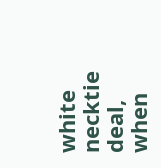white necktie deal, when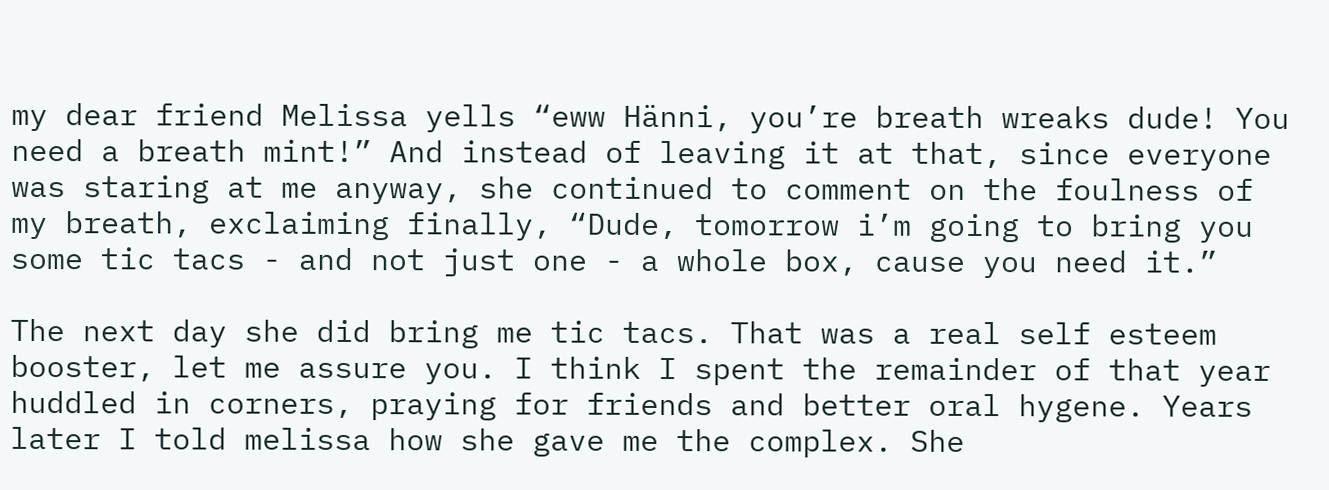my dear friend Melissa yells “eww Hänni, you’re breath wreaks dude! You need a breath mint!” And instead of leaving it at that, since everyone was staring at me anyway, she continued to comment on the foulness of my breath, exclaiming finally, “Dude, tomorrow i’m going to bring you some tic tacs - and not just one - a whole box, cause you need it.”

The next day she did bring me tic tacs. That was a real self esteem booster, let me assure you. I think I spent the remainder of that year huddled in corners, praying for friends and better oral hygene. Years later I told melissa how she gave me the complex. She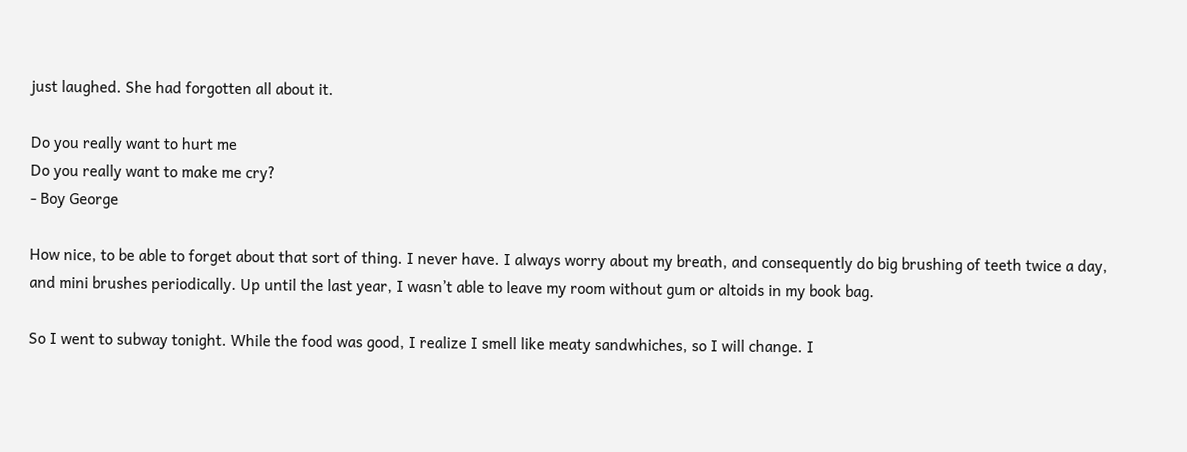just laughed. She had forgotten all about it.

Do you really want to hurt me
Do you really want to make me cry?
- Boy George

How nice, to be able to forget about that sort of thing. I never have. I always worry about my breath, and consequently do big brushing of teeth twice a day, and mini brushes periodically. Up until the last year, I wasn’t able to leave my room without gum or altoids in my book bag.

So I went to subway tonight. While the food was good, I realize I smell like meaty sandwhiches, so I will change. I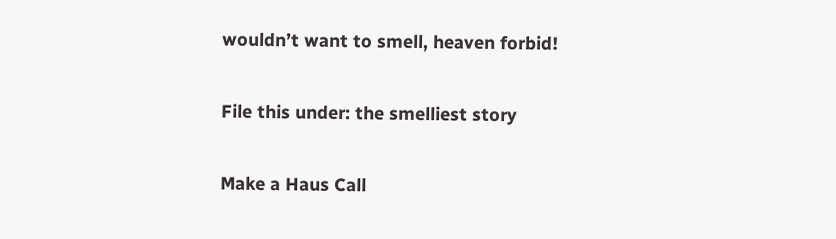wouldn’t want to smell, heaven forbid!

File this under: the smelliest story

Make a Haus Call